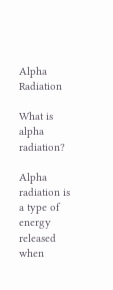Alpha Radiation

What is alpha radiation?

Alpha radiation is a type of energy released when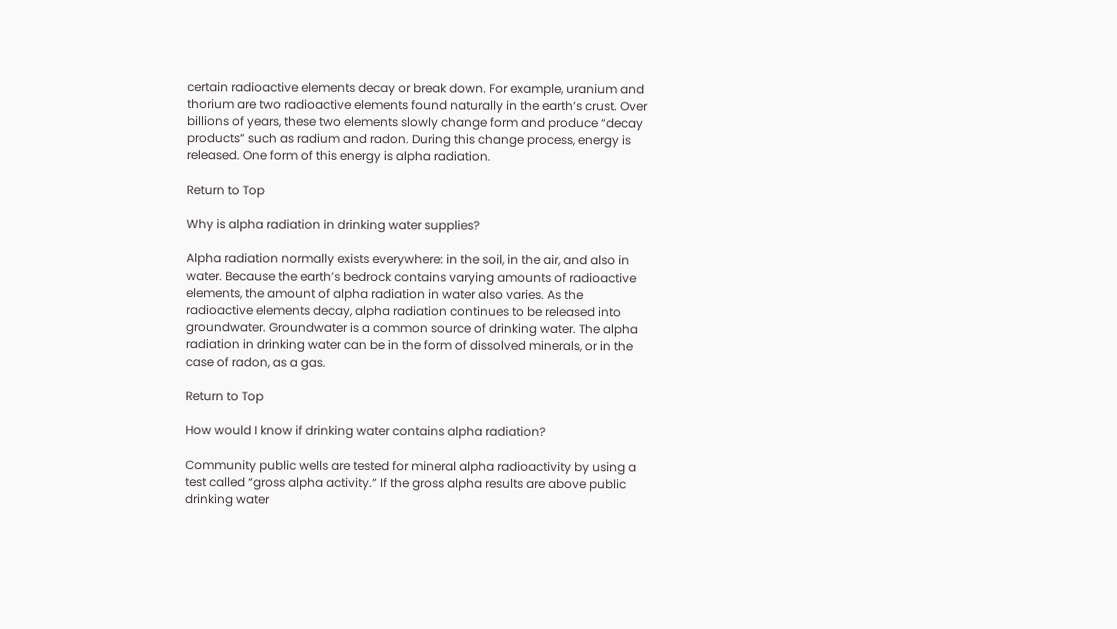certain radioactive elements decay or break down. For example, uranium and thorium are two radioactive elements found naturally in the earth’s crust. Over billions of years, these two elements slowly change form and produce “decay products” such as radium and radon. During this change process, energy is released. One form of this energy is alpha radiation.

Return to Top

Why is alpha radiation in drinking water supplies?

Alpha radiation normally exists everywhere: in the soil, in the air, and also in water. Because the earth’s bedrock contains varying amounts of radioactive elements, the amount of alpha radiation in water also varies. As the radioactive elements decay, alpha radiation continues to be released into groundwater. Groundwater is a common source of drinking water. The alpha radiation in drinking water can be in the form of dissolved minerals, or in the case of radon, as a gas.

Return to Top

How would I know if drinking water contains alpha radiation?

Community public wells are tested for mineral alpha radioactivity by using a test called “gross alpha activity.” If the gross alpha results are above public drinking water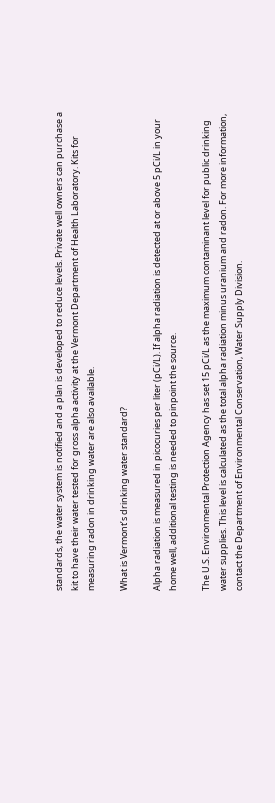standards, the water system is notified and a plan is developed to reduce levels. Private well owners can purchase a kit to have their water tested for gross alpha activity at the Vermont Department of Health Laboratory. Kits for measuring radon in drinking water are also available.

What is Vermont’s drinking water standard?

Alpha radiation is measured in picocuries per liter (pCi/L). If alpha radiation is detected at or above 5 pCi/L in your home well, additional testing is needed to pinpoint the source.

The U.S. Environmental Protection Agency has set 15 pCi/L as the maximum contaminant level for public drinking water supplies. This level is calculated as the total alpha radiation minus uranium and radon. For more information, contact the Department of Environmental Conservation, Water Supply Division.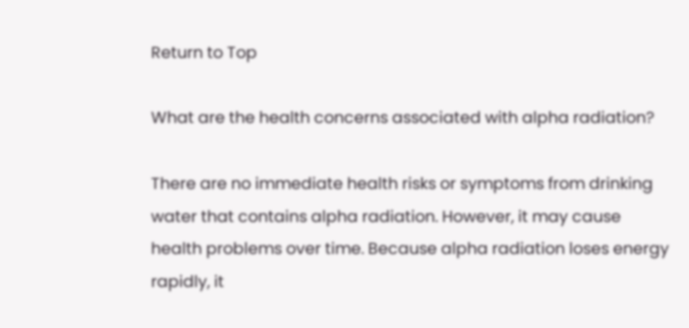Return to Top

What are the health concerns associated with alpha radiation?

There are no immediate health risks or symptoms from drinking water that contains alpha radiation. However, it may cause health problems over time. Because alpha radiation loses energy rapidly, it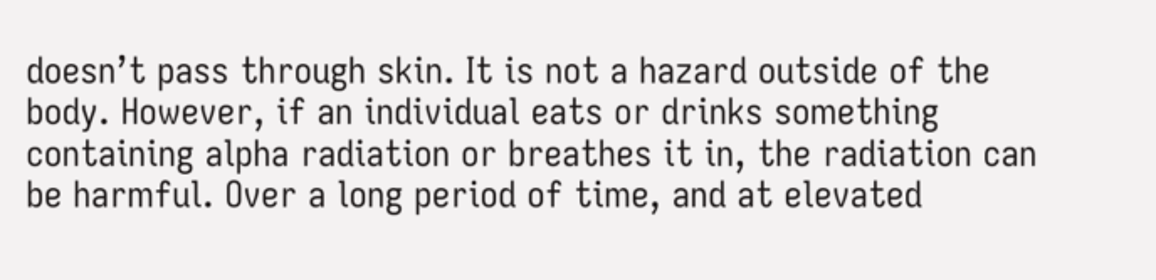doesn’t pass through skin. It is not a hazard outside of the body. However, if an individual eats or drinks something containing alpha radiation or breathes it in, the radiation can be harmful. Over a long period of time, and at elevated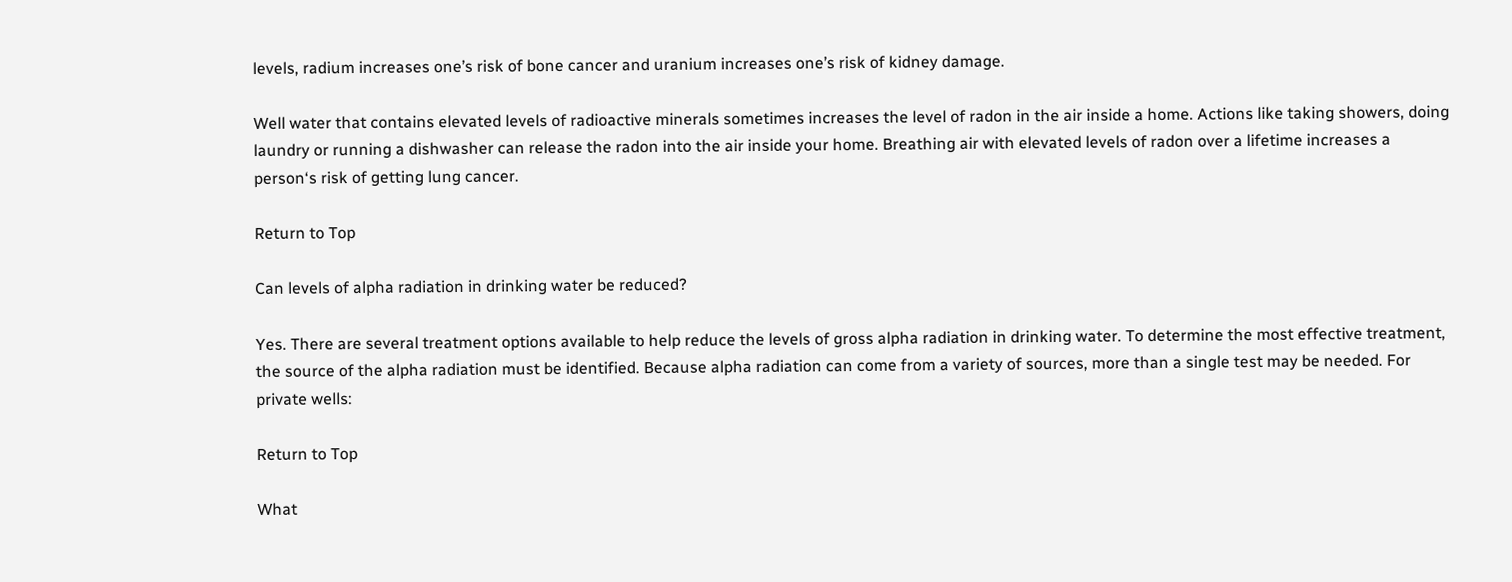levels, radium increases one’s risk of bone cancer and uranium increases one’s risk of kidney damage.

Well water that contains elevated levels of radioactive minerals sometimes increases the level of radon in the air inside a home. Actions like taking showers, doing laundry or running a dishwasher can release the radon into the air inside your home. Breathing air with elevated levels of radon over a lifetime increases a person‘s risk of getting lung cancer.

Return to Top

Can levels of alpha radiation in drinking water be reduced?

Yes. There are several treatment options available to help reduce the levels of gross alpha radiation in drinking water. To determine the most effective treatment, the source of the alpha radiation must be identified. Because alpha radiation can come from a variety of sources, more than a single test may be needed. For private wells:

Return to Top

What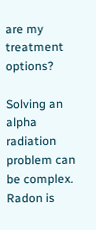are my treatment options?

Solving an alpha radiation problem can be complex. Radon is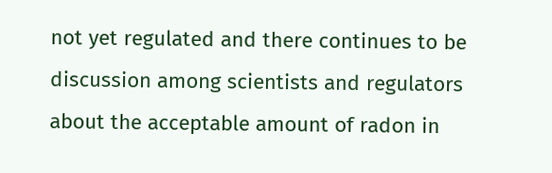not yet regulated and there continues to be discussion among scientists and regulators about the acceptable amount of radon in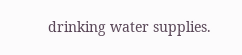drinking water supplies.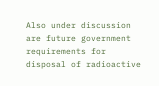Also under discussion are future government requirements for disposal of radioactive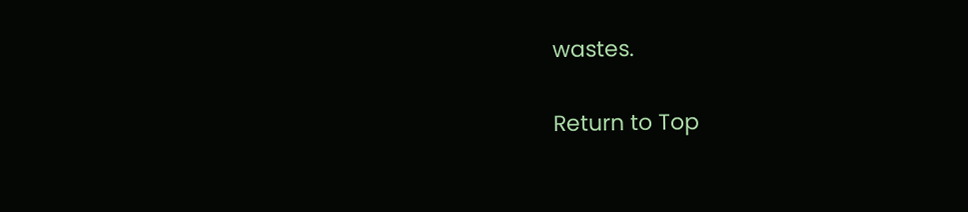wastes.

Return to Top